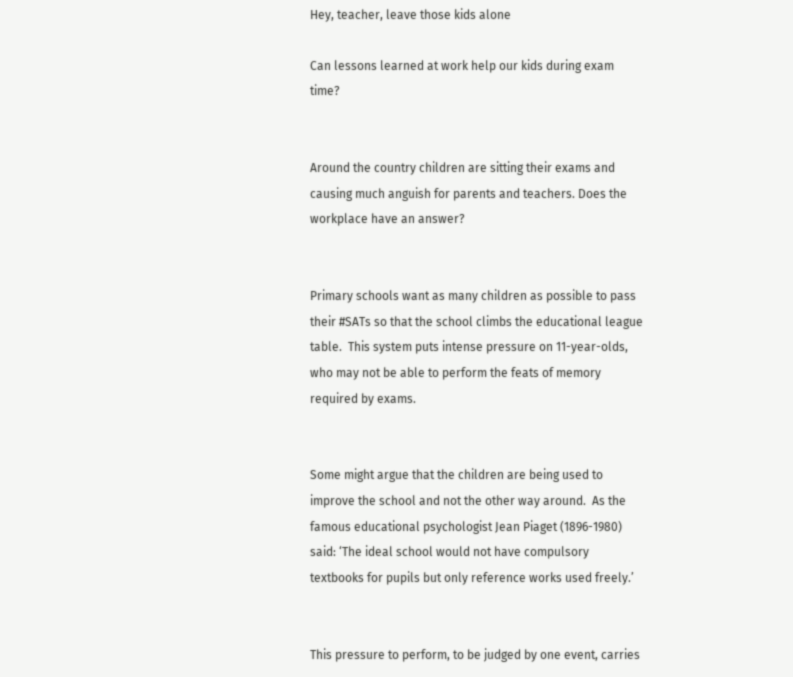Hey, teacher, leave those kids alone

Can lessons learned at work help our kids during exam time?


Around the country children are sitting their exams and causing much anguish for parents and teachers. Does the workplace have an answer?


Primary schools want as many children as possible to pass their #SATs so that the school climbs the educational league table.  This system puts intense pressure on 11-year-olds, who may not be able to perform the feats of memory required by exams.


Some might argue that the children are being used to improve the school and not the other way around.  As the famous educational psychologist Jean Piaget (1896-1980) said: ‘The ideal school would not have compulsory textbooks for pupils but only reference works used freely.’


This pressure to perform, to be judged by one event, carries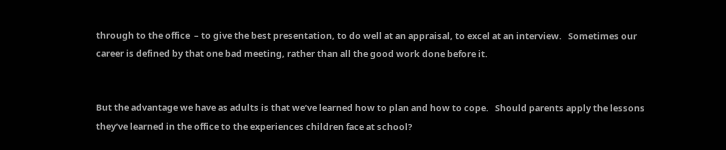through to the office  – to give the best presentation, to do well at an appraisal, to excel at an interview.   Sometimes our career is defined by that one bad meeting, rather than all the good work done before it.


But the advantage we have as adults is that we’ve learned how to plan and how to cope.   Should parents apply the lessons they’ve learned in the office to the experiences children face at school?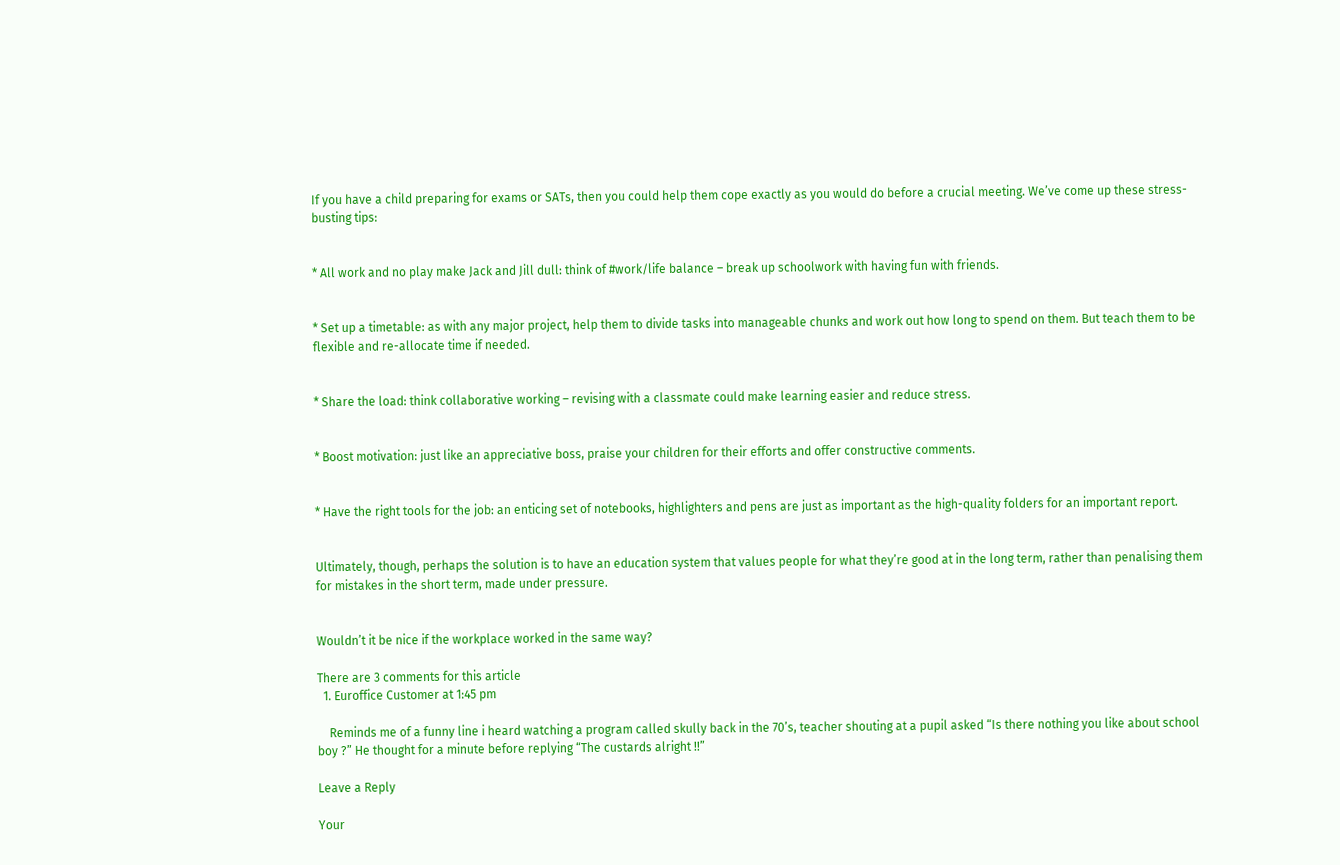If you have a child preparing for exams or SATs, then you could help them cope exactly as you would do before a crucial meeting. We’ve come up these stress-busting tips:


* All work and no play make Jack and Jill dull: think of #work/life balance – break up schoolwork with having fun with friends.


* Set up a timetable: as with any major project, help them to divide tasks into manageable chunks and work out how long to spend on them. But teach them to be flexible and re-allocate time if needed.


* Share the load: think collaborative working – revising with a classmate could make learning easier and reduce stress.


* Boost motivation: just like an appreciative boss, praise your children for their efforts and offer constructive comments.


* Have the right tools for the job: an enticing set of notebooks, highlighters and pens are just as important as the high-quality folders for an important report.


Ultimately, though, perhaps the solution is to have an education system that values people for what they’re good at in the long term, rather than penalising them for mistakes in the short term, made under pressure.


Wouldn’t it be nice if the workplace worked in the same way?

There are 3 comments for this article
  1. Euroffice Customer at 1:45 pm

    Reminds me of a funny line i heard watching a program called skully back in the 70’s, teacher shouting at a pupil asked “Is there nothing you like about school boy ?” He thought for a minute before replying “The custards alright !!”

Leave a Reply

Your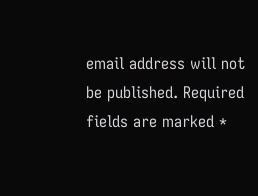email address will not be published. Required fields are marked *